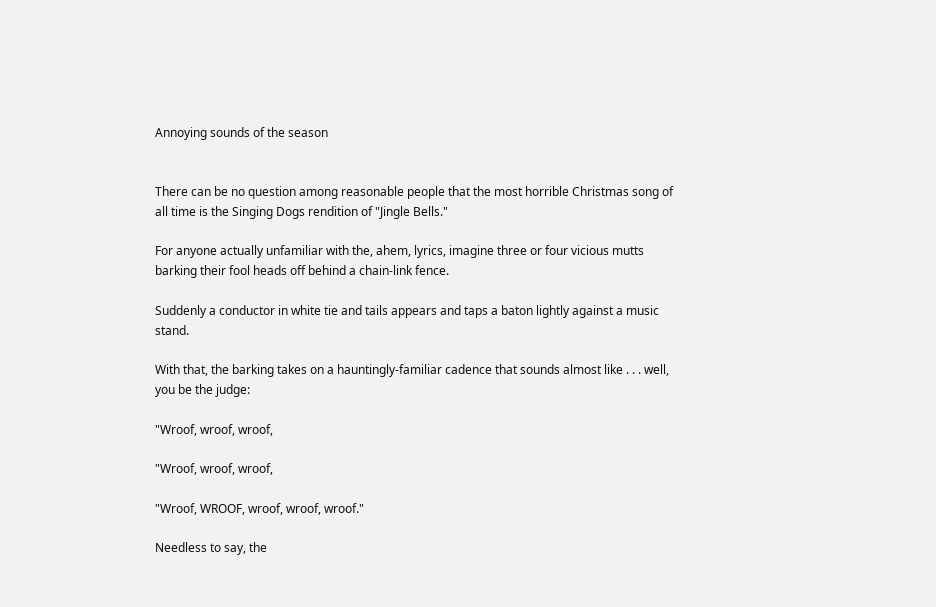Annoying sounds of the season


There can be no question among reasonable people that the most horrible Christmas song of all time is the Singing Dogs rendition of "Jingle Bells."

For anyone actually unfamiliar with the, ahem, lyrics, imagine three or four vicious mutts barking their fool heads off behind a chain-link fence.

Suddenly a conductor in white tie and tails appears and taps a baton lightly against a music stand.

With that, the barking takes on a hauntingly-familiar cadence that sounds almost like . . . well, you be the judge:

"Wroof, wroof, wroof,

"Wroof, wroof, wroof,

"Wroof, WROOF, wroof, wroof, wroof."

Needless to say, the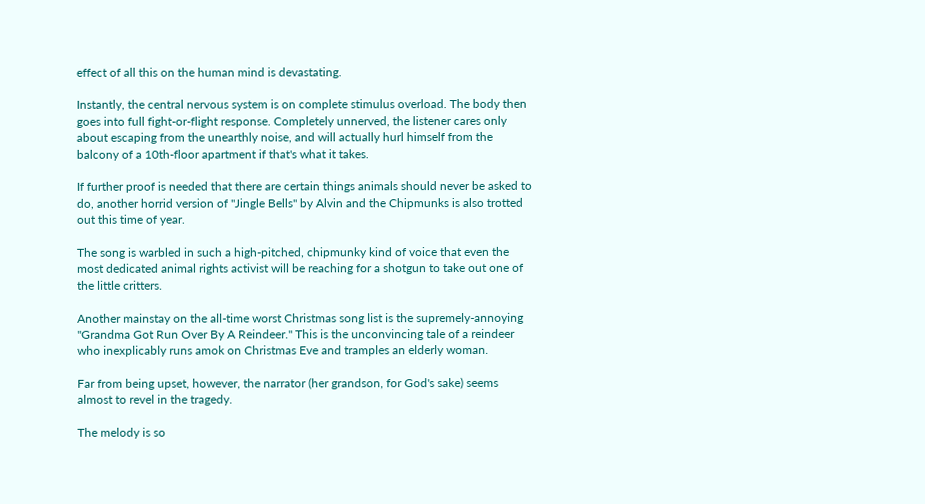effect of all this on the human mind is devastating.

Instantly, the central nervous system is on complete stimulus overload. The body then goes into full fight-or-flight response. Completely unnerved, the listener cares only about escaping from the unearthly noise, and will actually hurl himself from the balcony of a 10th-floor apartment if that's what it takes.

If further proof is needed that there are certain things animals should never be asked to do, another horrid version of "Jingle Bells" by Alvin and the Chipmunks is also trotted out this time of year.

The song is warbled in such a high-pitched, chipmunky kind of voice that even the most dedicated animal rights activist will be reaching for a shotgun to take out one of the little critters.

Another mainstay on the all-time worst Christmas song list is the supremely-annoying "Grandma Got Run Over By A Reindeer." This is the unconvincing tale of a reindeer who inexplicably runs amok on Christmas Eve and tramples an elderly woman.

Far from being upset, however, the narrator (her grandson, for God's sake) seems almost to revel in the tragedy.

The melody is so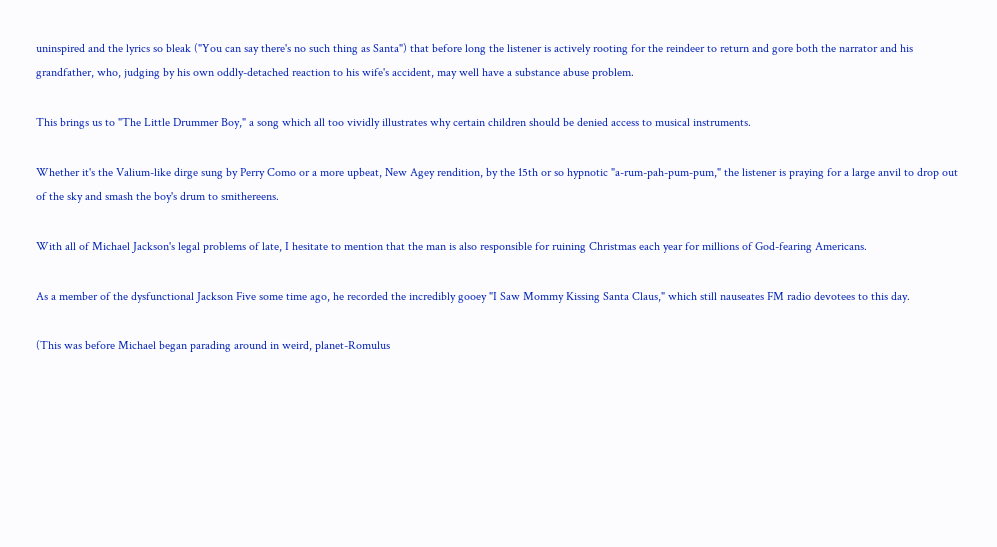uninspired and the lyrics so bleak ("You can say there's no such thing as Santa") that before long the listener is actively rooting for the reindeer to return and gore both the narrator and his grandfather, who, judging by his own oddly-detached reaction to his wife's accident, may well have a substance abuse problem.

This brings us to "The Little Drummer Boy," a song which all too vividly illustrates why certain children should be denied access to musical instruments.

Whether it's the Valium-like dirge sung by Perry Como or a more upbeat, New Agey rendition, by the 15th or so hypnotic "a-rum-pah-pum-pum," the listener is praying for a large anvil to drop out of the sky and smash the boy's drum to smithereens.

With all of Michael Jackson's legal problems of late, I hesitate to mention that the man is also responsible for ruining Christmas each year for millions of God-fearing Americans.

As a member of the dysfunctional Jackson Five some time ago, he recorded the incredibly gooey "I Saw Mommy Kissing Santa Claus," which still nauseates FM radio devotees to this day.

(This was before Michael began parading around in weird, planet-Romulus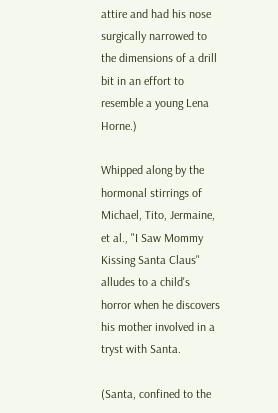attire and had his nose surgically narrowed to the dimensions of a drill bit in an effort to resemble a young Lena Horne.)

Whipped along by the hormonal stirrings of Michael, Tito, Jermaine, et al., "I Saw Mommy Kissing Santa Claus" alludes to a child's horror when he discovers his mother involved in a tryst with Santa.

(Santa, confined to the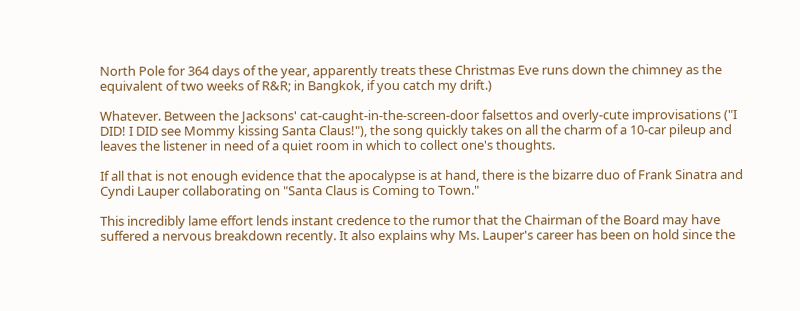North Pole for 364 days of the year, apparently treats these Christmas Eve runs down the chimney as the equivalent of two weeks of R&R; in Bangkok, if you catch my drift.)

Whatever. Between the Jacksons' cat-caught-in-the-screen-door falsettos and overly-cute improvisations ("I DID! I DID see Mommy kissing Santa Claus!"), the song quickly takes on all the charm of a 10-car pileup and leaves the listener in need of a quiet room in which to collect one's thoughts.

If all that is not enough evidence that the apocalypse is at hand, there is the bizarre duo of Frank Sinatra and Cyndi Lauper collaborating on "Santa Claus is Coming to Town."

This incredibly lame effort lends instant credence to the rumor that the Chairman of the Board may have suffered a nervous breakdown recently. It also explains why Ms. Lauper's career has been on hold since the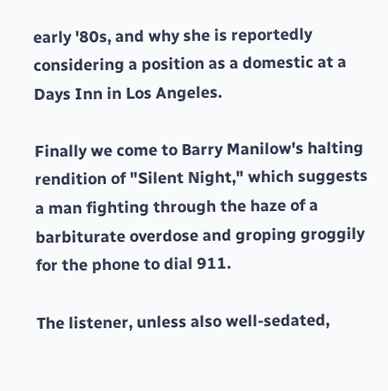early '80s, and why she is reportedly considering a position as a domestic at a Days Inn in Los Angeles.

Finally we come to Barry Manilow's halting rendition of "Silent Night," which suggests a man fighting through the haze of a barbiturate overdose and groping groggily for the phone to dial 911.

The listener, unless also well-sedated,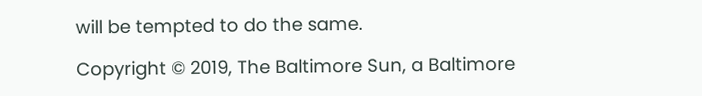will be tempted to do the same.

Copyright © 2019, The Baltimore Sun, a Baltimore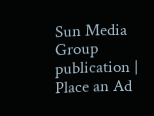Sun Media Group publication | Place an Ad